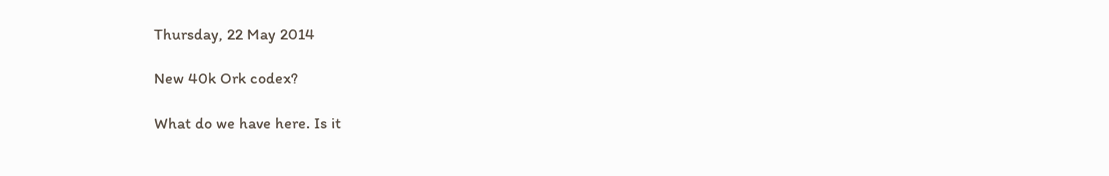Thursday, 22 May 2014

New 40k Ork codex?

What do we have here. Is it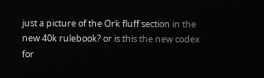just a picture of the Ork fluff section in the new 40k rulebook? or is this the new codex for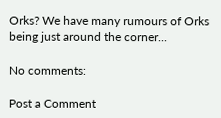Orks? We have many rumours of Orks being just around the corner...

No comments:

Post a Comment